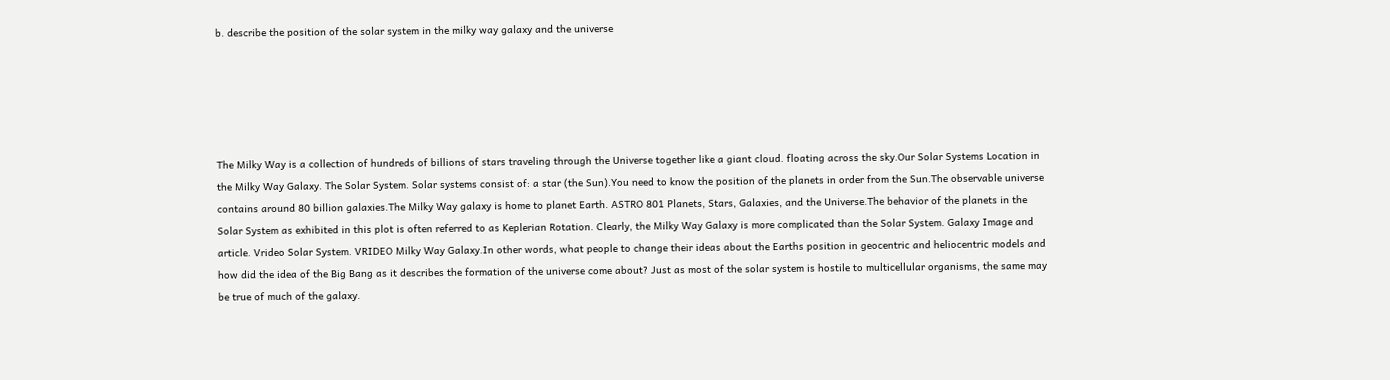b. describe the position of the solar system in the milky way galaxy and the universe





The Milky Way is a collection of hundreds of billions of stars traveling through the Universe together like a giant cloud. floating across the sky.Our Solar Systems Location in the Milky Way Galaxy. The Solar System. Solar systems consist of: a star (the Sun).You need to know the position of the planets in order from the Sun.The observable universe contains around 80 billion galaxies.The Milky Way galaxy is home to planet Earth. ASTRO 801 Planets, Stars, Galaxies, and the Universe.The behavior of the planets in the Solar System as exhibited in this plot is often referred to as Keplerian Rotation. Clearly, the Milky Way Galaxy is more complicated than the Solar System. Galaxy Image and article. Vrideo Solar System. VRIDEO Milky Way Galaxy.In other words, what people to change their ideas about the Earths position in geocentric and heliocentric models and how did the idea of the Big Bang as it describes the formation of the universe come about? Just as most of the solar system is hostile to multicellular organisms, the same may be true of much of the galaxy.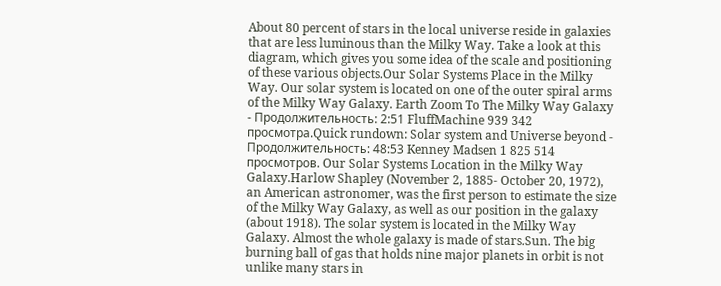About 80 percent of stars in the local universe reside in galaxies that are less luminous than the Milky Way. Take a look at this diagram, which gives you some idea of the scale and positioning of these various objects.Our Solar Systems Place in the Milky Way. Our solar system is located on one of the outer spiral arms of the Milky Way Galaxy. Earth Zoom To The Milky Way Galaxy - Продолжительность: 2:51 FluffMachine 939 342 просмотра.Quick rundown: Solar system and Universe beyond - Продолжительность: 48:53 Kenney Madsen 1 825 514 просмотров. Our Solar Systems Location in the Milky Way Galaxy.Harlow Shapley (November 2, 1885- October 20, 1972), an American astronomer, was the first person to estimate the size of the Milky Way Galaxy, as well as our position in the galaxy (about 1918). The solar system is located in the Milky Way Galaxy. Almost the whole galaxy is made of stars.Sun. The big burning ball of gas that holds nine major planets in orbit is not unlike many stars in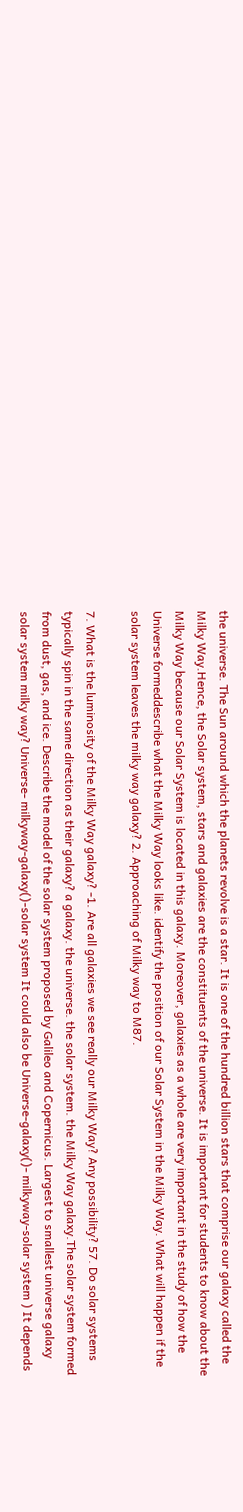the universe. The Sun around which the planets revolve is a star. It is one of the hundred billion stars that comprise our galaxy called the Milky Way.Hence, the Solar system, stars and galaxies are the constituents of the universe. It is important for students to know about the Milky Way because our Solar System is located in this galaxy. Moreover, galaxies as a whole are very important in the study of how the Universe formeddescribe what the Milky Way looks like. identify the position of our Solar System in the Milky Way. What will happen if the solar system leaves the milky way galaxy? 2. Approaching of Milky way to M87.

7. What is the luminosity of the Milky Way galaxy? -1. Are all galaxies we see really our Milky Way? Any possibility? 57. Do solar systems typically spin in the same direction as their galaxy? a galaxy. the universe. the solar system. the Milky Way galaxy.The solar system formed from dust, gas, and ice. Describe the model of the solar system proposed by Galileo and Copernicus. Largest to smallest universe galaxy solar system milky way? Universe- milkyway-galaxy()-solar system It could also be Universe-galaxy()- milkyway-solar system ) It depends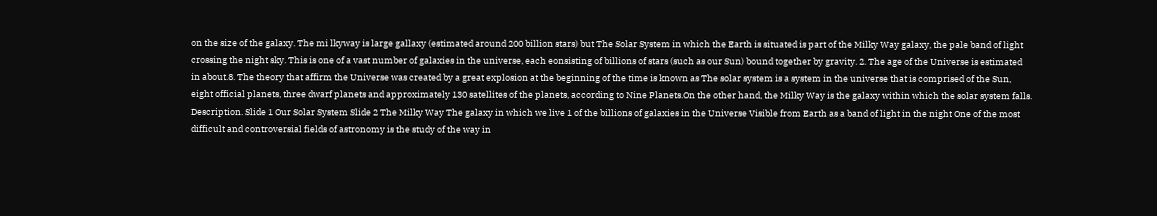on the size of the galaxy. The mi lkyway is large gallaxy (estimated around 200 billion stars) but The Solar System in which the Earth is situated is part of the Milky Way galaxy, the pale band of light crossing the night sky. This is one of a vast number of galaxies in the universe, each eonsisting of billions of stars (such as our Sun) bound together by gravity. 2. The age of the Universe is estimated in about.8. The theory that affirm the Universe was created by a great explosion at the beginning of the time is known as The solar system is a system in the universe that is comprised of the Sun, eight official planets, three dwarf planets and approximately 130 satellites of the planets, according to Nine Planets.On the other hand, the Milky Way is the galaxy within which the solar system falls. Description. Slide 1 Our Solar System Slide 2 The Milky Way The galaxy in which we live 1 of the billions of galaxies in the Universe Visible from Earth as a band of light in the night One of the most difficult and controversial fields of astronomy is the study of the way in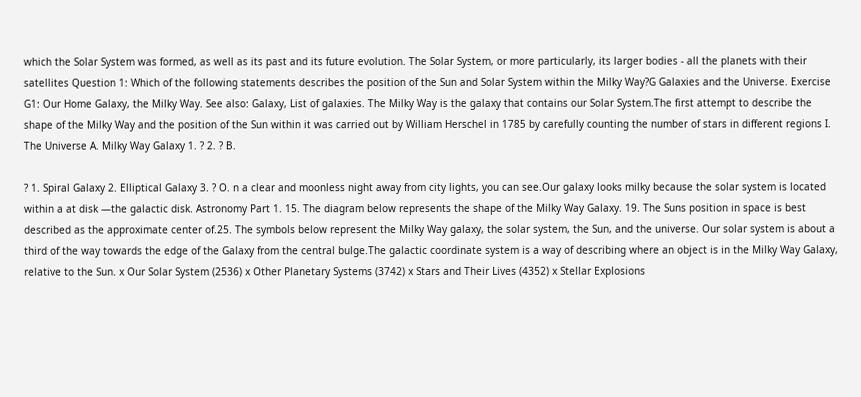which the Solar System was formed, as well as its past and its future evolution. The Solar System, or more particularly, its larger bodies - all the planets with their satellites Question 1: Which of the following statements describes the position of the Sun and Solar System within the Milky Way?G Galaxies and the Universe. Exercise G1: Our Home Galaxy, the Milky Way. See also: Galaxy, List of galaxies. The Milky Way is the galaxy that contains our Solar System.The first attempt to describe the shape of the Milky Way and the position of the Sun within it was carried out by William Herschel in 1785 by carefully counting the number of stars in different regions I. The Universe A. Milky Way Galaxy 1. ? 2. ? B.

? 1. Spiral Galaxy 2. Elliptical Galaxy 3. ? O. n a clear and moonless night away from city lights, you can see.Our galaxy looks milky because the solar system is located within a at disk —the galactic disk. Astronomy Part 1. 15. The diagram below represents the shape of the Milky Way Galaxy. 19. The Suns position in space is best described as the approximate center of.25. The symbols below represent the Milky Way galaxy, the solar system, the Sun, and the universe. Our solar system is about a third of the way towards the edge of the Galaxy from the central bulge.The galactic coordinate system is a way of describing where an object is in the Milky Way Galaxy, relative to the Sun. x Our Solar System (2536) x Other Planetary Systems (3742) x Stars and Their Lives (4352) x Stellar Explosions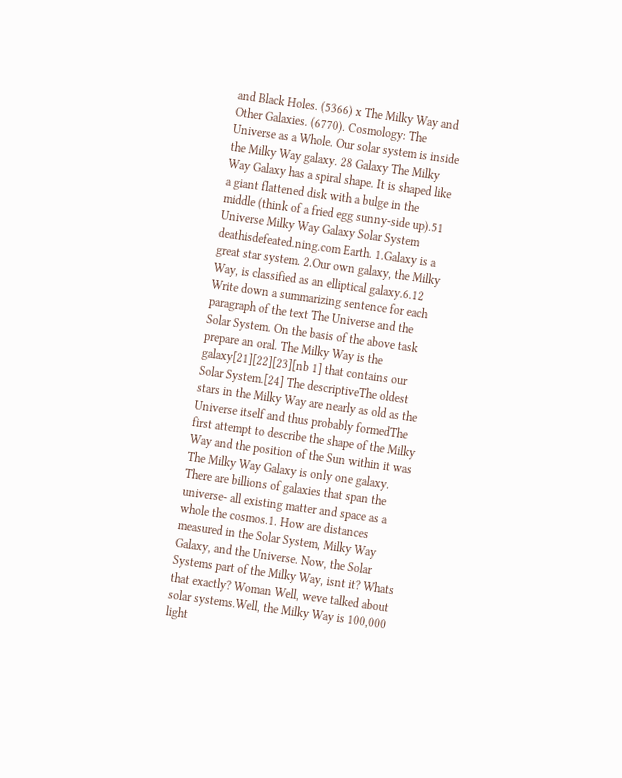and Black Holes. (5366) x The Milky Way and Other Galaxies. (6770). Cosmology: The Universe as a Whole. Our solar system is inside the Milky Way galaxy. 28 Galaxy The Milky Way Galaxy has a spiral shape. It is shaped like a giant flattened disk with a bulge in the middle (think of a fried egg sunny-side up).51 Universe Milky Way Galaxy Solar System deathisdefeated.ning.com Earth. 1.Galaxy is a great star system. 2.Our own galaxy, the Milky Way, is classified as an elliptical galaxy.6.12 Write down a summarizing sentence for each paragraph of the text The Universe and the Solar System. On the basis of the above task prepare an oral. The Milky Way is the galaxy[21][22][23][nb 1] that contains our Solar System.[24] The descriptiveThe oldest stars in the Milky Way are nearly as old as the Universe itself and thus probably formedThe first attempt to describe the shape of the Milky Way and the position of the Sun within it was The Milky Way Galaxy is only one galaxy. There are billions of galaxies that span the universe- all existing matter and space as a whole the cosmos.1. How are distances measured in the Solar System, Milky Way Galaxy, and the Universe. Now, the Solar Systems part of the Milky Way, isnt it? Whats that exactly? Woman Well, weve talked about solar systems.Well, the Milky Way is 100,000 light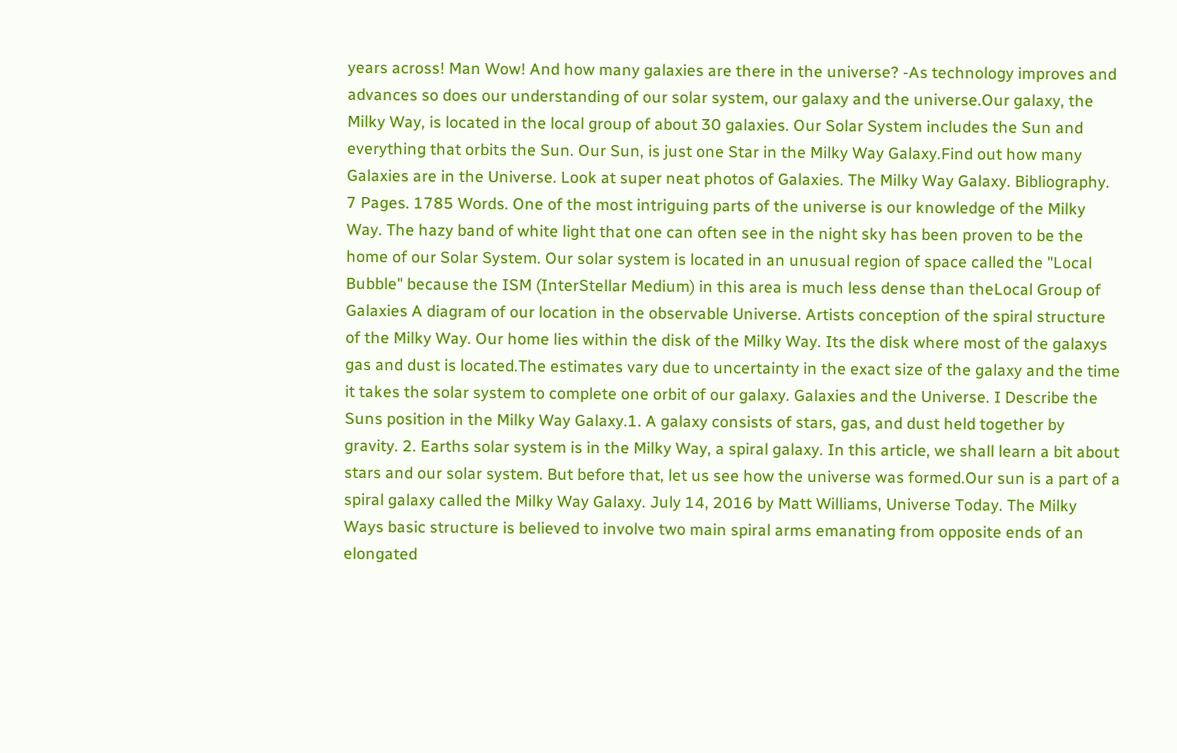years across! Man Wow! And how many galaxies are there in the universe? -As technology improves and advances so does our understanding of our solar system, our galaxy and the universe.Our galaxy, the Milky Way, is located in the local group of about 30 galaxies. Our Solar System includes the Sun and everything that orbits the Sun. Our Sun, is just one Star in the Milky Way Galaxy.Find out how many Galaxies are in the Universe. Look at super neat photos of Galaxies. The Milky Way Galaxy. Bibliography. 7 Pages. 1785 Words. One of the most intriguing parts of the universe is our knowledge of the Milky Way. The hazy band of white light that one can often see in the night sky has been proven to be the home of our Solar System. Our solar system is located in an unusual region of space called the "Local Bubble" because the ISM (InterStellar Medium) in this area is much less dense than theLocal Group of Galaxies A diagram of our location in the observable Universe. Artists conception of the spiral structure of the Milky Way. Our home lies within the disk of the Milky Way. Its the disk where most of the galaxys gas and dust is located.The estimates vary due to uncertainty in the exact size of the galaxy and the time it takes the solar system to complete one orbit of our galaxy. Galaxies and the Universe. I Describe the Suns position in the Milky Way Galaxy.1. A galaxy consists of stars, gas, and dust held together by gravity. 2. Earths solar system is in the Milky Way, a spiral galaxy. In this article, we shall learn a bit about stars and our solar system. But before that, let us see how the universe was formed.Our sun is a part of a spiral galaxy called the Milky Way Galaxy. July 14, 2016 by Matt Williams, Universe Today. The Milky Ways basic structure is believed to involve two main spiral arms emanating from opposite ends of an elongated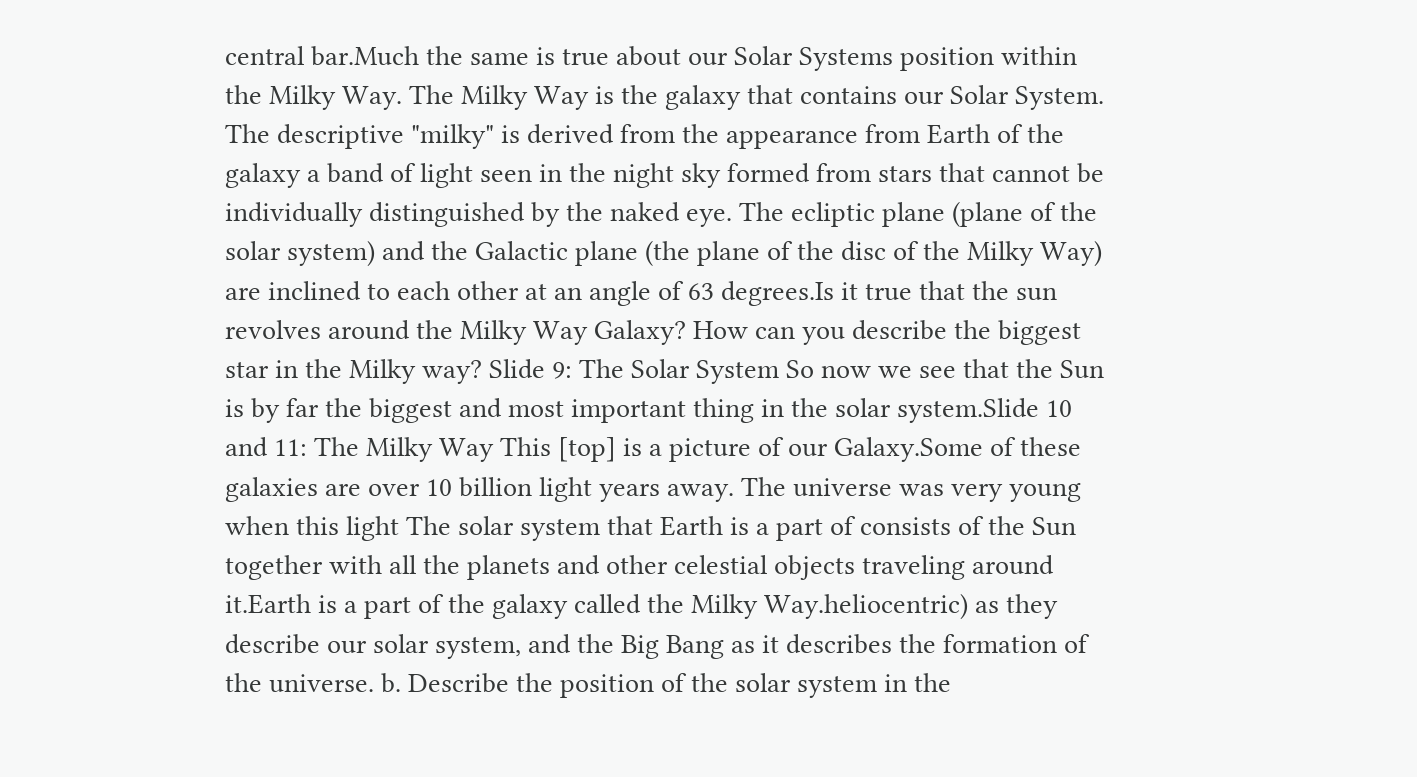central bar.Much the same is true about our Solar Systems position within the Milky Way. The Milky Way is the galaxy that contains our Solar System. The descriptive "milky" is derived from the appearance from Earth of the galaxy a band of light seen in the night sky formed from stars that cannot be individually distinguished by the naked eye. The ecliptic plane (plane of the solar system) and the Galactic plane (the plane of the disc of the Milky Way) are inclined to each other at an angle of 63 degrees.Is it true that the sun revolves around the Milky Way Galaxy? How can you describe the biggest star in the Milky way? Slide 9: The Solar System So now we see that the Sun is by far the biggest and most important thing in the solar system.Slide 10 and 11: The Milky Way This [top] is a picture of our Galaxy.Some of these galaxies are over 10 billion light years away. The universe was very young when this light The solar system that Earth is a part of consists of the Sun together with all the planets and other celestial objects traveling around it.Earth is a part of the galaxy called the Milky Way.heliocentric) as they describe our solar system, and the Big Bang as it describes the formation of the universe. b. Describe the position of the solar system in the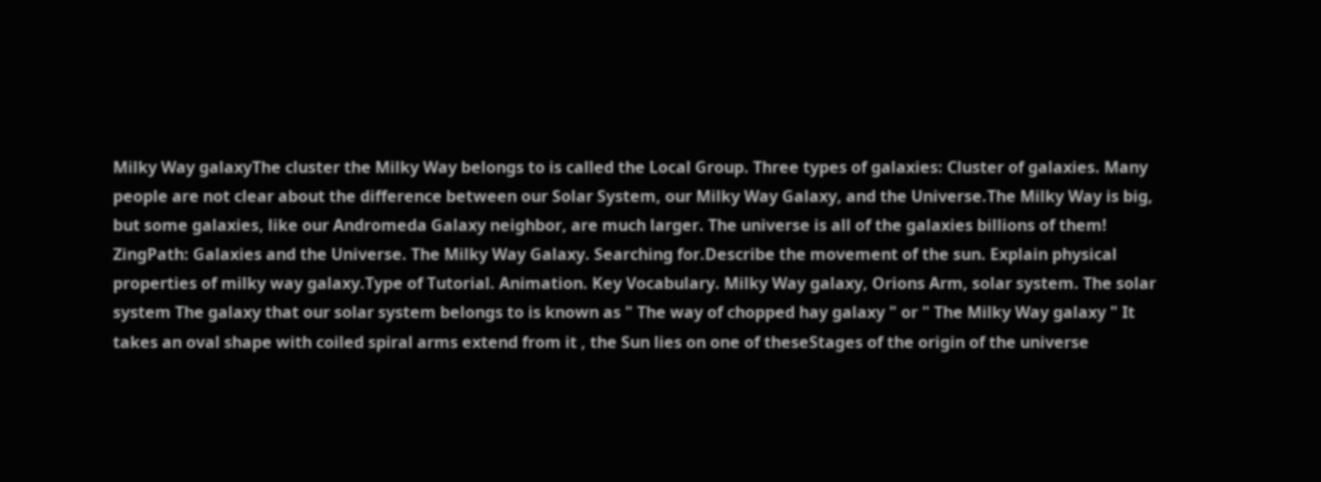Milky Way galaxyThe cluster the Milky Way belongs to is called the Local Group. Three types of galaxies: Cluster of galaxies. Many people are not clear about the difference between our Solar System, our Milky Way Galaxy, and the Universe.The Milky Way is big, but some galaxies, like our Andromeda Galaxy neighbor, are much larger. The universe is all of the galaxies billions of them! ZingPath: Galaxies and the Universe. The Milky Way Galaxy. Searching for.Describe the movement of the sun. Explain physical properties of milky way galaxy.Type of Tutorial. Animation. Key Vocabulary. Milky Way galaxy, Orions Arm, solar system. The solar system The galaxy that our solar system belongs to is known as " The way of chopped hay galaxy " or " The Milky Way galaxy " It takes an oval shape with coiled spiral arms extend from it , the Sun lies on one of theseStages of the origin of the universe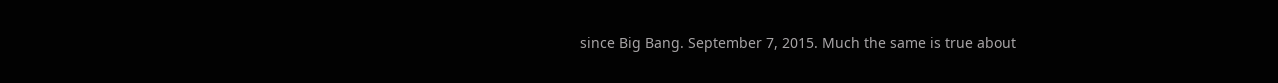since Big Bang. September 7, 2015. Much the same is true about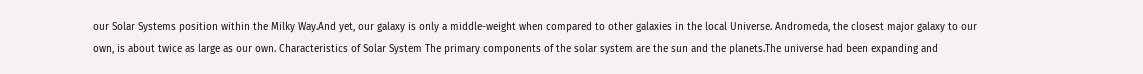our Solar Systems position within the Milky Way.And yet, our galaxy is only a middle-weight when compared to other galaxies in the local Universe. Andromeda, the closest major galaxy to our own, is about twice as large as our own. Characteristics of Solar System The primary components of the solar system are the sun and the planets.The universe had been expanding and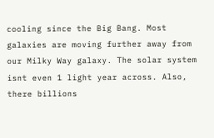cooling since the Big Bang. Most galaxies are moving further away from our Milky Way galaxy. The solar system isnt even 1 light year across. Also, there billions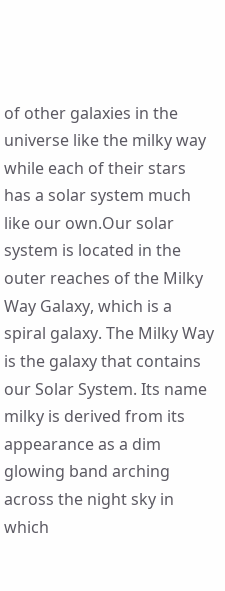of other galaxies in the universe like the milky way while each of their stars has a solar system much like our own.Our solar system is located in the outer reaches of the Milky Way Galaxy, which is a spiral galaxy. The Milky Way is the galaxy that contains our Solar System. Its name milky is derived from its appearance as a dim glowing band arching across the night sky in which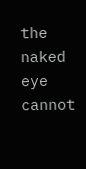the naked eye cannot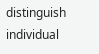distinguish individual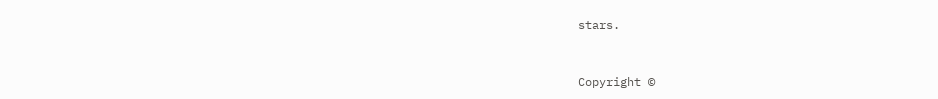stars.


Copyright ©